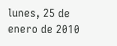lunes, 25 de enero de 2010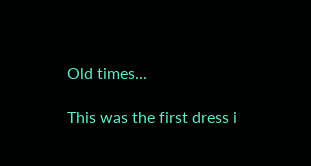Old times...

This was the first dress i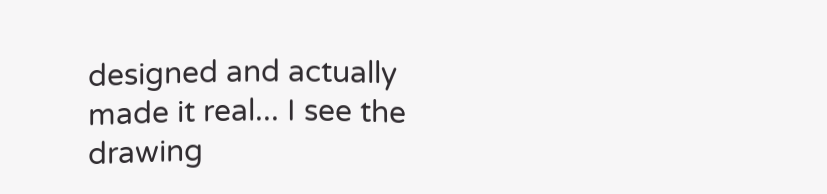designed and actually made it real... I see the drawing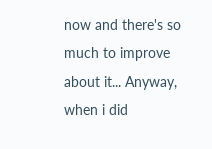now and there's so much to improve about it... Anyway, when i did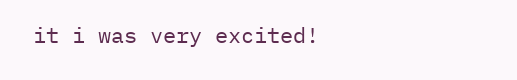it i was very excited!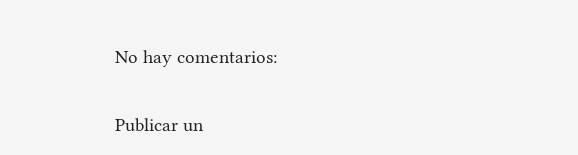No hay comentarios:

Publicar un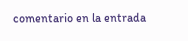comentario en la entrada